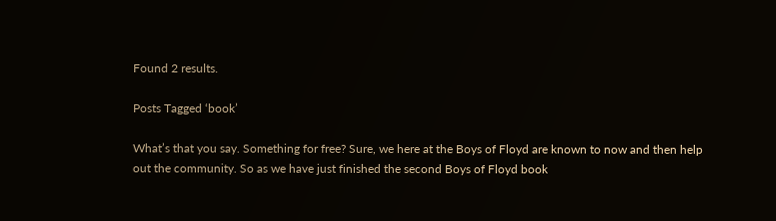Found 2 results.

Posts Tagged ‘book’

What’s that you say. Something for free? Sure, we here at the Boys of Floyd are known to now and then help out the community. So as we have just finished the second Boys of Floyd book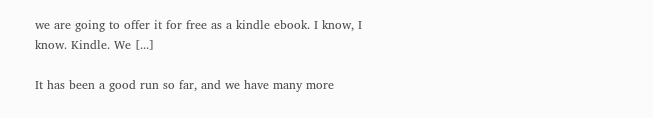we are going to offer it for free as a kindle ebook. I know, I know. Kindle. We [...]

It has been a good run so far, and we have many more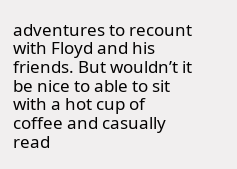adventures to recount with Floyd and his friends. But wouldn’t it be nice to able to sit with a hot cup of coffee and casually read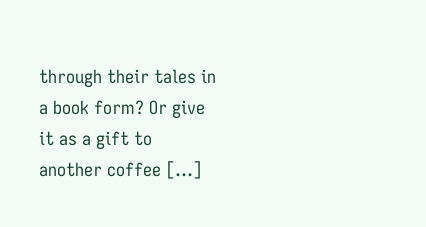through their tales in a book form? Or give it as a gift to another coffee [...]